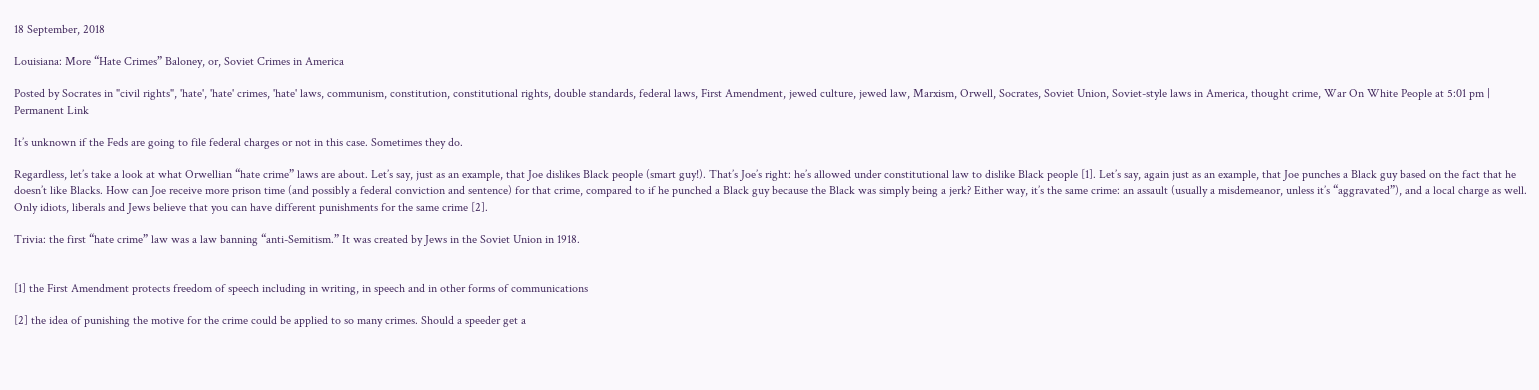18 September, 2018

Louisiana: More “Hate Crimes” Baloney, or, Soviet Crimes in America

Posted by Socrates in "civil rights", 'hate', 'hate' crimes, 'hate' laws, communism, constitution, constitutional rights, double standards, federal laws, First Amendment, jewed culture, jewed law, Marxism, Orwell, Socrates, Soviet Union, Soviet-style laws in America, thought crime, War On White People at 5:01 pm | Permanent Link

It’s unknown if the Feds are going to file federal charges or not in this case. Sometimes they do.

Regardless, let’s take a look at what Orwellian “hate crime” laws are about. Let’s say, just as an example, that Joe dislikes Black people (smart guy!). That’s Joe’s right: he’s allowed under constitutional law to dislike Black people [1]. Let’s say, again just as an example, that Joe punches a Black guy based on the fact that he doesn’t like Blacks. How can Joe receive more prison time (and possibly a federal conviction and sentence) for that crime, compared to if he punched a Black guy because the Black was simply being a jerk? Either way, it’s the same crime: an assault (usually a misdemeanor, unless it’s “aggravated”), and a local charge as well. Only idiots, liberals and Jews believe that you can have different punishments for the same crime [2].

Trivia: the first “hate crime” law was a law banning “anti-Semitism.” It was created by Jews in the Soviet Union in 1918.


[1] the First Amendment protects freedom of speech including in writing, in speech and in other forms of communications

[2] the idea of punishing the motive for the crime could be applied to so many crimes. Should a speeder get a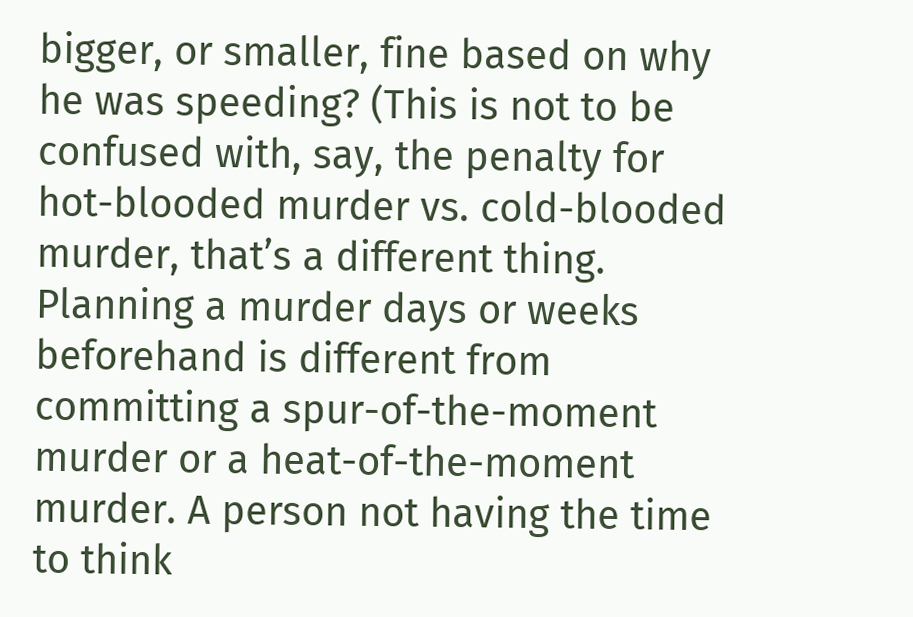bigger, or smaller, fine based on why he was speeding? (This is not to be confused with, say, the penalty for hot-blooded murder vs. cold-blooded murder, that’s a different thing. Planning a murder days or weeks beforehand is different from committing a spur-of-the-moment murder or a heat-of-the-moment murder. A person not having the time to think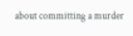about committing a murder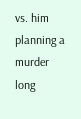vs. him planning a murder long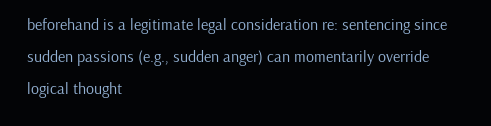beforehand is a legitimate legal consideration re: sentencing since sudden passions (e.g., sudden anger) can momentarily override logical thought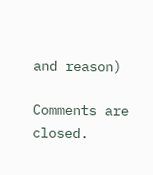and reason)

Comments are closed.